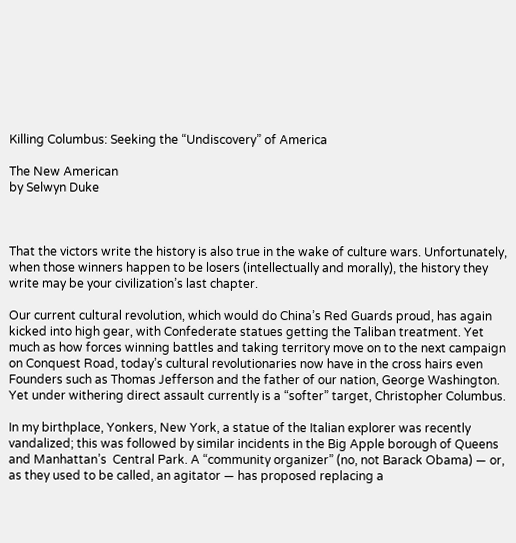Killing Columbus: Seeking the “Undiscovery” of America

The New American
by Selwyn Duke



That the victors write the history is also true in the wake of culture wars. Unfortunately, when those winners happen to be losers (intellectually and morally), the history they write may be your civilization’s last chapter.

Our current cultural revolution, which would do China’s Red Guards proud, has again kicked into high gear, with Confederate statues getting the Taliban treatment. Yet much as how forces winning battles and taking territory move on to the next campaign on Conquest Road, today’s cultural revolutionaries now have in the cross hairs even Founders such as Thomas Jefferson and the father of our nation, George Washington. Yet under withering direct assault currently is a “softer” target, Christopher Columbus.

In my birthplace, Yonkers, New York, a statue of the Italian explorer was recently vandalized; this was followed by similar incidents in the Big Apple borough of Queens and Manhattan’s  Central Park. A “community organizer” (no, not Barack Obama) — or, as they used to be called, an agitator — has proposed replacing a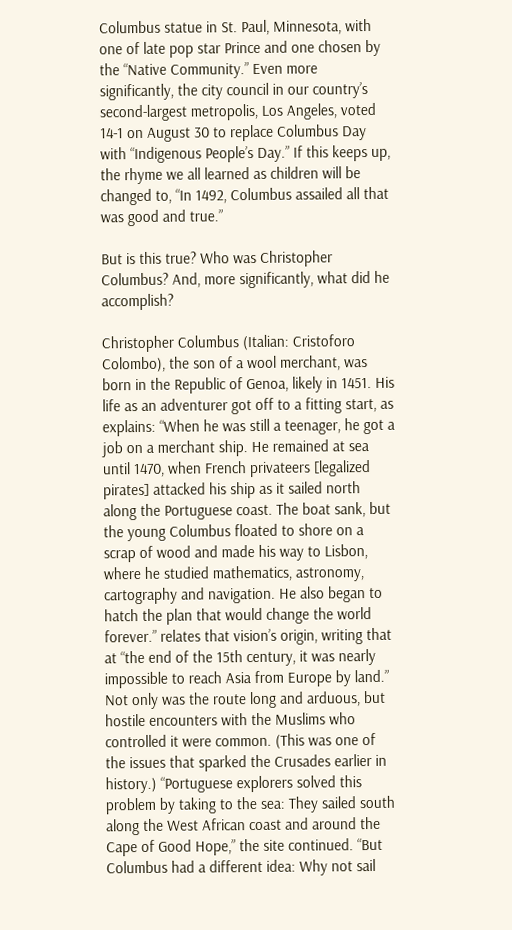Columbus statue in St. Paul, Minnesota, with one of late pop star Prince and one chosen by the “Native Community.” Even more significantly, the city council in our country’s second-largest metropolis, Los Angeles, voted 14-1 on August 30 to replace Columbus Day with “Indigenous People’s Day.” If this keeps up, the rhyme we all learned as children will be changed to, “In 1492, Columbus assailed all that was good and true.”

But is this true? Who was Christopher Columbus? And, more significantly, what did he accomplish?

Christopher Columbus (Italian: Cristoforo Colombo), the son of a wool merchant, was born in the Republic of Genoa, likely in 1451. His life as an adventurer got off to a fitting start, as explains: “When he was still a teenager, he got a job on a merchant ship. He remained at sea until 1470, when French privateers [legalized pirates] attacked his ship as it sailed north along the Portuguese coast. The boat sank, but the young Columbus floated to shore on a scrap of wood and made his way to Lisbon, where he studied mathematics, astronomy, cartography and navigation. He also began to hatch the plan that would change the world forever.” relates that vision’s origin, writing that at “the end of the 15th century, it was nearly impossible to reach Asia from Europe by land.” Not only was the route long and arduous, but hostile encounters with the Muslims who controlled it were common. (This was one of the issues that sparked the Crusades earlier in history.) “Portuguese explorers solved this problem by taking to the sea: They sailed south along the West African coast and around the Cape of Good Hope,” the site continued. “But Columbus had a different idea: Why not sail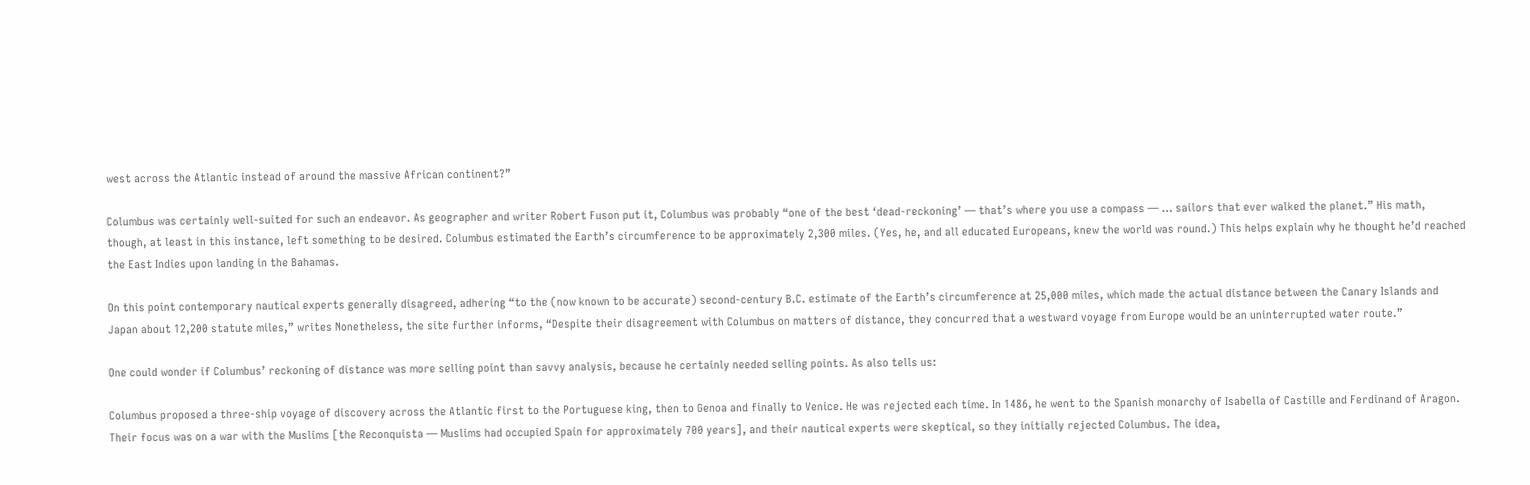west across the Atlantic instead of around the massive African continent?”

Columbus was certainly well-suited for such an endeavor. As geographer and writer Robert Fuson put it, Columbus was probably “one of the best ‘dead-reckoning’ — that’s where you use a compass — … sailors that ever walked the planet.” His math, though, at least in this instance, left something to be desired. Columbus estimated the Earth’s circumference to be approximately 2,300 miles. (Yes, he, and all educated Europeans, knew the world was round.) This helps explain why he thought he’d reached the East Indies upon landing in the Bahamas.

On this point contemporary nautical experts generally disagreed, adhering “to the (now known to be accurate) second-century B.C. estimate of the Earth’s circumference at 25,000 miles, which made the actual distance between the Canary Islands and Japan about 12,200 statute miles,” writes Nonetheless, the site further informs, “Despite their disagreement with Columbus on matters of distance, they concurred that a westward voyage from Europe would be an uninterrupted water route.”

One could wonder if Columbus’ reckoning of distance was more selling point than savvy analysis, because he certainly needed selling points. As also tells us:

Columbus proposed a three-ship voyage of discovery across the Atlantic first to the Portuguese king, then to Genoa and finally to Venice. He was rejected each time. In 1486, he went to the Spanish monarchy of Isabella of Castille and Ferdinand of Aragon. Their focus was on a war with the Muslims [the Reconquista — Muslims had occupied Spain for approximately 700 years], and their nautical experts were skeptical, so they initially rejected Columbus. The idea,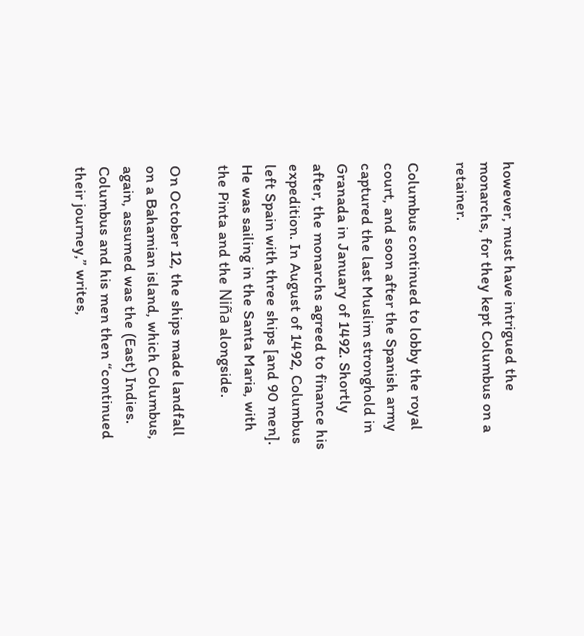however, must have intrigued the monarchs, for they kept Columbus on a retainer.

Columbus continued to lobby the royal court, and soon after the Spanish army captured the last Muslim stronghold in Granada in January of 1492. Shortly after, the monarchs agreed to finance his expedition. In August of 1492, Columbus left Spain with three ships [and 90 men]. He was sailing in the Santa Maria, with the Pinta and the Niña alongside.

On October 12, the ships made landfall on a Bahamian island, which Columbus, again, assumed was the (East) Indies. Columbus and his men then “continued their journey,” writes,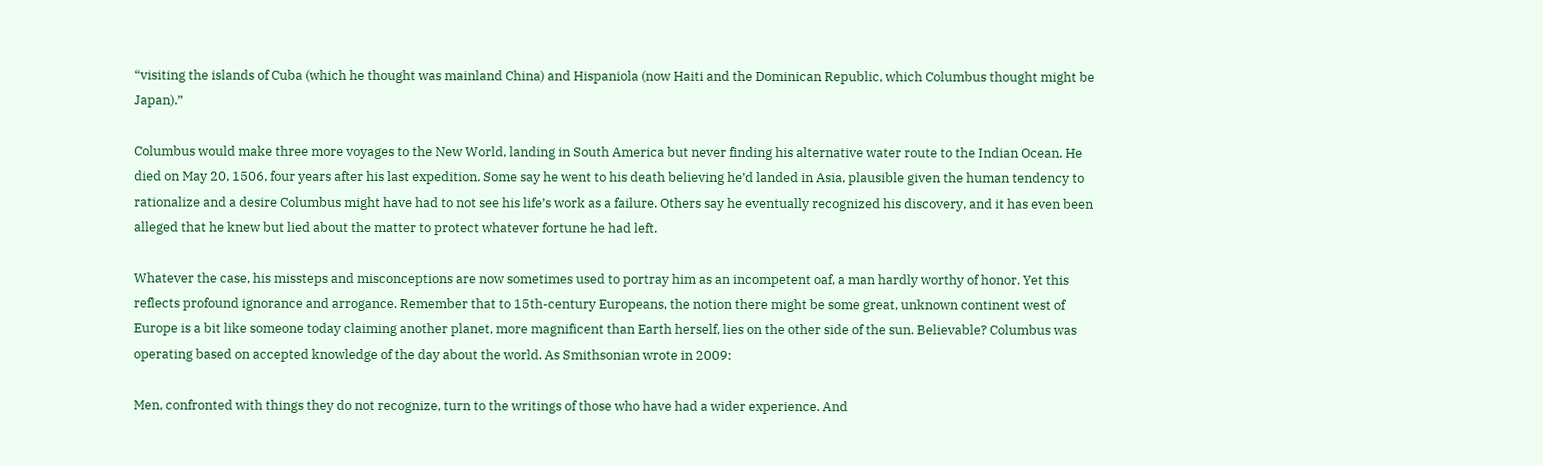“visiting the islands of Cuba (which he thought was mainland China) and Hispaniola (now Haiti and the Dominican Republic, which Columbus thought might be Japan).”

Columbus would make three more voyages to the New World, landing in South America but never finding his alternative water route to the Indian Ocean. He died on May 20, 1506, four years after his last expedition. Some say he went to his death believing he’d landed in Asia, plausible given the human tendency to rationalize and a desire Columbus might have had to not see his life’s work as a failure. Others say he eventually recognized his discovery, and it has even been alleged that he knew but lied about the matter to protect whatever fortune he had left.

Whatever the case, his missteps and misconceptions are now sometimes used to portray him as an incompetent oaf, a man hardly worthy of honor. Yet this reflects profound ignorance and arrogance. Remember that to 15th-century Europeans, the notion there might be some great, unknown continent west of Europe is a bit like someone today claiming another planet, more magnificent than Earth herself, lies on the other side of the sun. Believable? Columbus was operating based on accepted knowledge of the day about the world. As Smithsonian wrote in 2009:

Men, confronted with things they do not recognize, turn to the writings of those who have had a wider experience. And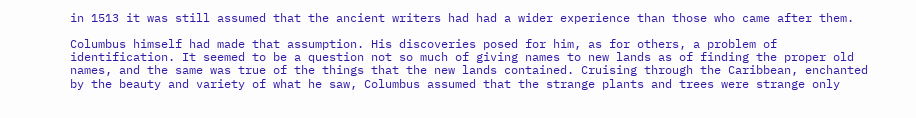in 1513 it was still assumed that the ancient writers had had a wider experience than those who came after them.

Columbus himself had made that assumption. His discoveries posed for him, as for others, a problem of identification. It seemed to be a question not so much of giving names to new lands as of finding the proper old names, and the same was true of the things that the new lands contained. Cruising through the Caribbean, enchanted by the beauty and variety of what he saw, Columbus assumed that the strange plants and trees were strange only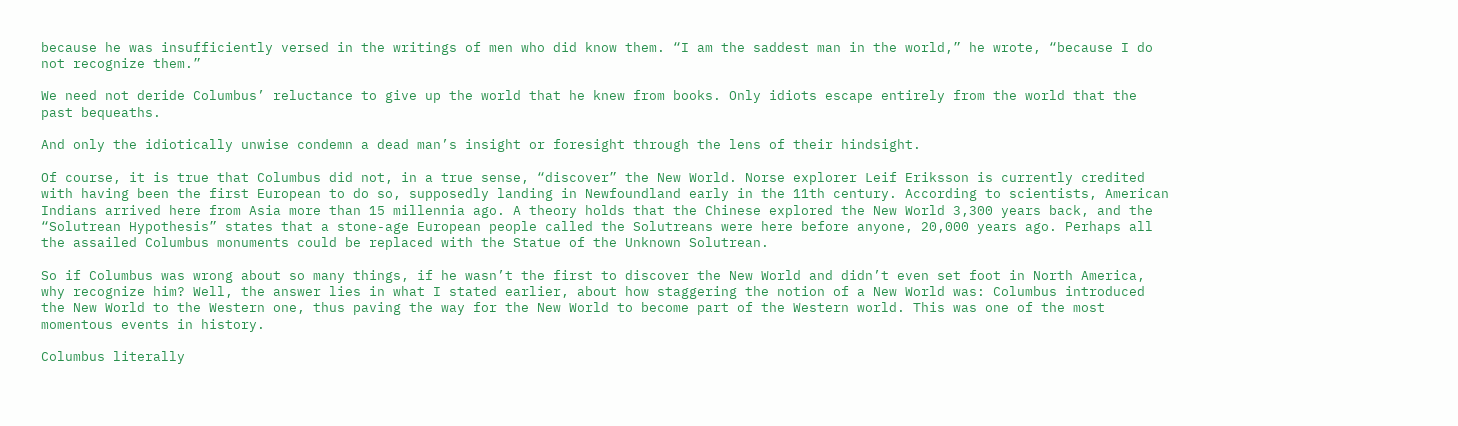because he was insufficiently versed in the writings of men who did know them. “I am the saddest man in the world,” he wrote, “because I do not recognize them.”

We need not deride Columbus’ reluctance to give up the world that he knew from books. Only idiots escape entirely from the world that the past bequeaths.

And only the idiotically unwise condemn a dead man’s insight or foresight through the lens of their hindsight.

Of course, it is true that Columbus did not, in a true sense, “discover” the New World. Norse explorer Leif Eriksson is currently credited with having been the first European to do so, supposedly landing in Newfoundland early in the 11th century. According to scientists, American Indians arrived here from Asia more than 15 millennia ago. A theory holds that the Chinese explored the New World 3,300 years back, and the “Solutrean Hypothesis” states that a stone-age European people called the Solutreans were here before anyone, 20,000 years ago. Perhaps all the assailed Columbus monuments could be replaced with the Statue of the Unknown Solutrean.

So if Columbus was wrong about so many things, if he wasn’t the first to discover the New World and didn’t even set foot in North America, why recognize him? Well, the answer lies in what I stated earlier, about how staggering the notion of a New World was: Columbus introduced the New World to the Western one, thus paving the way for the New World to become part of the Western world. This was one of the most momentous events in history.

Columbus literally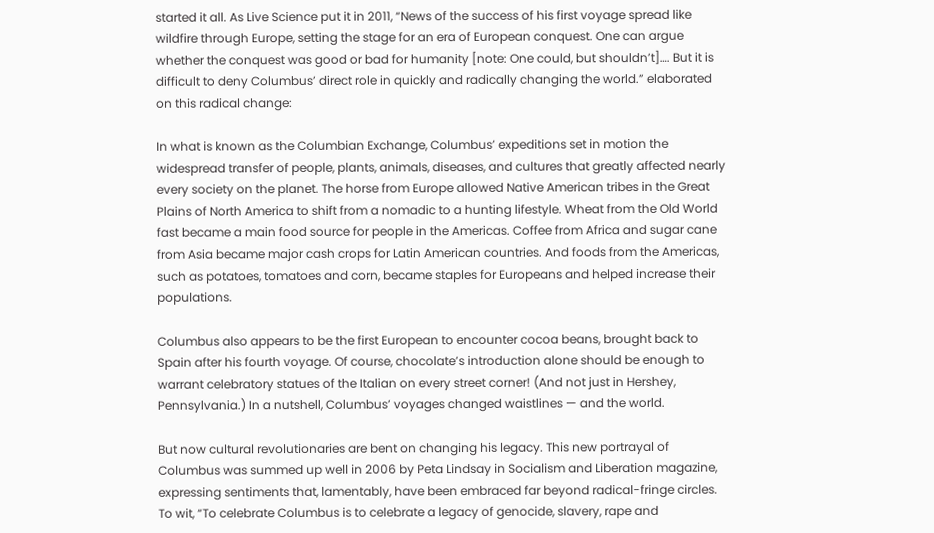started it all. As Live Science put it in 2011, “News of the success of his first voyage spread like wildfire through Europe, setting the stage for an era of European conquest. One can argue whether the conquest was good or bad for humanity [note: One could, but shouldn’t]…. But it is difficult to deny Columbus’ direct role in quickly and radically changing the world.” elaborated on this radical change:

In what is known as the Columbian Exchange, Columbus’ expeditions set in motion the widespread transfer of people, plants, animals, diseases, and cultures that greatly affected nearly every society on the planet. The horse from Europe allowed Native American tribes in the Great Plains of North America to shift from a nomadic to a hunting lifestyle. Wheat from the Old World fast became a main food source for people in the Americas. Coffee from Africa and sugar cane from Asia became major cash crops for Latin American countries. And foods from the Americas, such as potatoes, tomatoes and corn, became staples for Europeans and helped increase their populations.

Columbus also appears to be the first European to encounter cocoa beans, brought back to Spain after his fourth voyage. Of course, chocolate’s introduction alone should be enough to warrant celebratory statues of the Italian on every street corner! (And not just in Hershey, Pennsylvania.) In a nutshell, Columbus’ voyages changed waistlines — and the world.

But now cultural revolutionaries are bent on changing his legacy. This new portrayal of Columbus was summed up well in 2006 by Peta Lindsay in Socialism and Liberation magazine, expressing sentiments that, lamentably, have been embraced far beyond radical-fringe circles. To wit, “To celebrate Columbus is to celebrate a legacy of genocide, slavery, rape and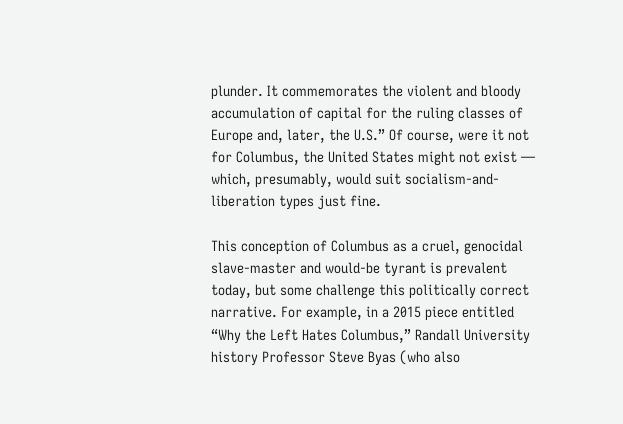plunder. It commemorates the violent and bloody accumulation of capital for the ruling classes of Europe and, later, the U.S.” Of course, were it not for Columbus, the United States might not exist — which, presumably, would suit socialism-and-liberation types just fine.

This conception of Columbus as a cruel, genocidal slave-master and would-be tyrant is prevalent today, but some challenge this politically correct narrative. For example, in a 2015 piece entitled “Why the Left Hates Columbus,” Randall University history Professor Steve Byas (who also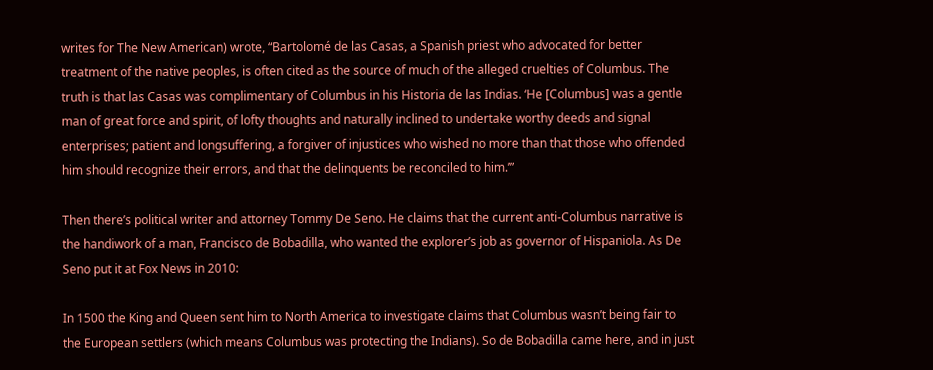writes for The New American) wrote, “Bartolomé de las Casas, a Spanish priest who advocated for better treatment of the native peoples, is often cited as the source of much of the alleged cruelties of Columbus. The truth is that las Casas was complimentary of Columbus in his Historia de las Indias. ‘He [Columbus] was a gentle man of great force and spirit, of lofty thoughts and naturally inclined to undertake worthy deeds and signal enterprises; patient and longsuffering, a forgiver of injustices who wished no more than that those who offended him should recognize their errors, and that the delinquents be reconciled to him.’”

Then there’s political writer and attorney Tommy De Seno. He claims that the current anti-Columbus narrative is the handiwork of a man, Francisco de Bobadilla, who wanted the explorer’s job as governor of Hispaniola. As De Seno put it at Fox News in 2010:

In 1500 the King and Queen sent him to North America to investigate claims that Columbus wasn’t being fair to the European settlers (which means Columbus was protecting the Indians). So de Bobadilla came here, and in just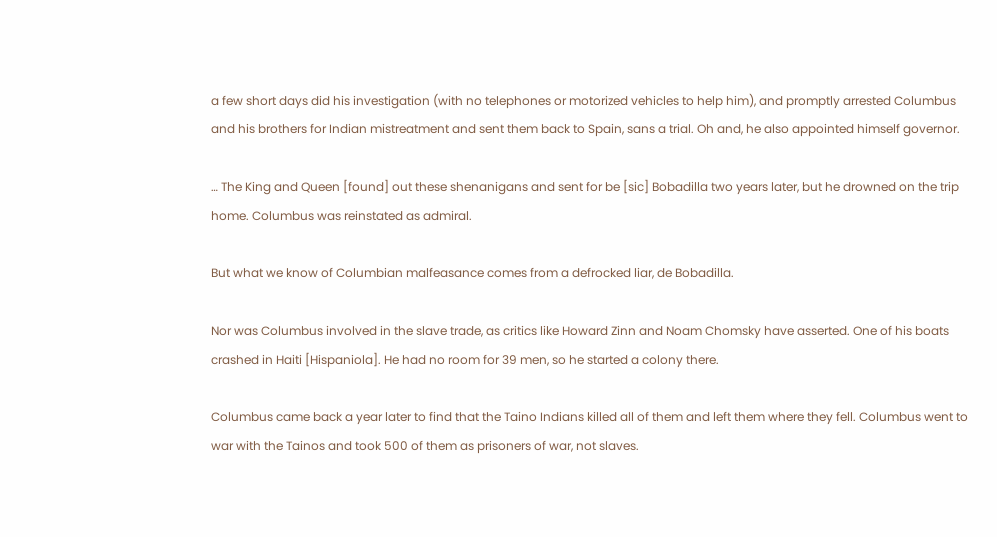a few short days did his investigation (with no telephones or motorized vehicles to help him), and promptly arrested Columbus and his brothers for Indian mistreatment and sent them back to Spain, sans a trial. Oh and, he also appointed himself governor.

… The King and Queen [found] out these shenanigans and sent for be [sic] Bobadilla two years later, but he drowned on the trip home. Columbus was reinstated as admiral.

But what we know of Columbian malfeasance comes from a defrocked liar, de Bobadilla.

Nor was Columbus involved in the slave trade, as critics like Howard Zinn and Noam Chomsky have asserted. One of his boats crashed in Haiti [Hispaniola]. He had no room for 39 men, so he started a colony there.

Columbus came back a year later to find that the Taino Indians killed all of them and left them where they fell. Columbus went to war with the Tainos and took 500 of them as prisoners of war, not slaves.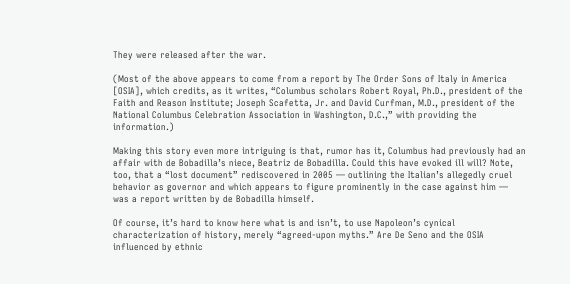They were released after the war.

(Most of the above appears to come from a report by The Order Sons of Italy in America [OSIA], which credits, as it writes, “Columbus scholars Robert Royal, Ph.D., president of the Faith and Reason Institute; Joseph Scafetta, Jr. and David Curfman, M.D., president of the National Columbus Celebration Association in Washington, D.C.,” with providing the information.)

Making this story even more intriguing is that, rumor has it, Columbus had previously had an affair with de Bobadilla’s niece, Beatriz de Bobadilla. Could this have evoked ill will? Note, too, that a “lost document” rediscovered in 2005 — outlining the Italian’s allegedly cruel behavior as governor and which appears to figure prominently in the case against him — was a report written by de Bobadilla himself.

Of course, it’s hard to know here what is and isn’t, to use Napoleon’s cynical characterization of history, merely “agreed-upon myths.” Are De Seno and the OSIA influenced by ethnic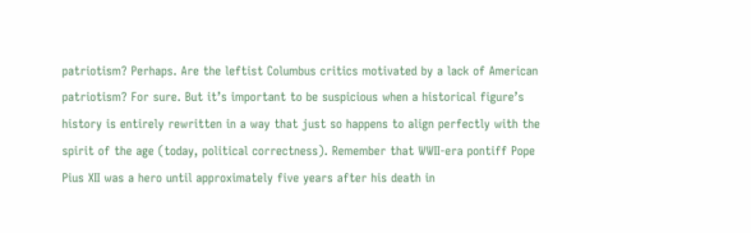patriotism? Perhaps. Are the leftist Columbus critics motivated by a lack of American patriotism? For sure. But it’s important to be suspicious when a historical figure’s history is entirely rewritten in a way that just so happens to align perfectly with the spirit of the age (today, political correctness). Remember that WWII-era pontiff Pope Pius XII was a hero until approximately five years after his death in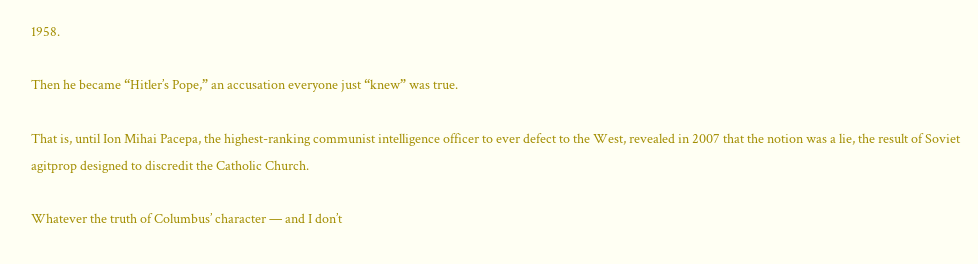1958.

Then he became “Hitler’s Pope,” an accusation everyone just “knew” was true.

That is, until Ion Mihai Pacepa, the highest-ranking communist intelligence officer to ever defect to the West, revealed in 2007 that the notion was a lie, the result of Soviet agitprop designed to discredit the Catholic Church.

Whatever the truth of Columbus’ character — and I don’t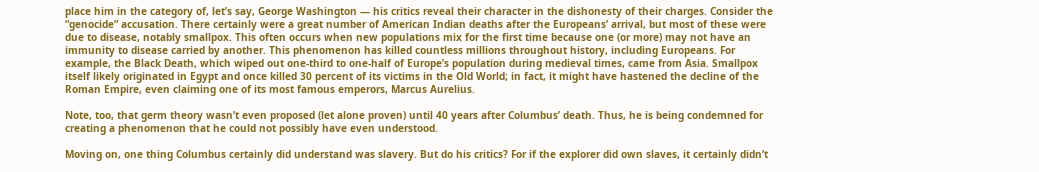place him in the category of, let’s say, George Washington — his critics reveal their character in the dishonesty of their charges. Consider the “genocide” accusation. There certainly were a great number of American Indian deaths after the Europeans’ arrival, but most of these were due to disease, notably smallpox. This often occurs when new populations mix for the first time because one (or more) may not have an immunity to disease carried by another. This phenomenon has killed countless millions throughout history, including Europeans. For example, the Black Death, which wiped out one-third to one-half of Europe’s population during medieval times, came from Asia. Smallpox itself likely originated in Egypt and once killed 30 percent of its victims in the Old World; in fact, it might have hastened the decline of the Roman Empire, even claiming one of its most famous emperors, Marcus Aurelius.

Note, too, that germ theory wasn’t even proposed (let alone proven) until 40 years after Columbus’ death. Thus, he is being condemned for creating a phenomenon that he could not possibly have even understood.

Moving on, one thing Columbus certainly did understand was slavery. But do his critics? For if the explorer did own slaves, it certainly didn’t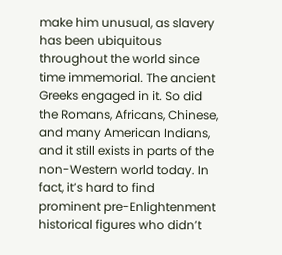make him unusual, as slavery has been ubiquitous throughout the world since time immemorial. The ancient Greeks engaged in it. So did the Romans, Africans, Chinese, and many American Indians, and it still exists in parts of the non-Western world today. In fact, it’s hard to find prominent pre-Enlightenment historical figures who didn’t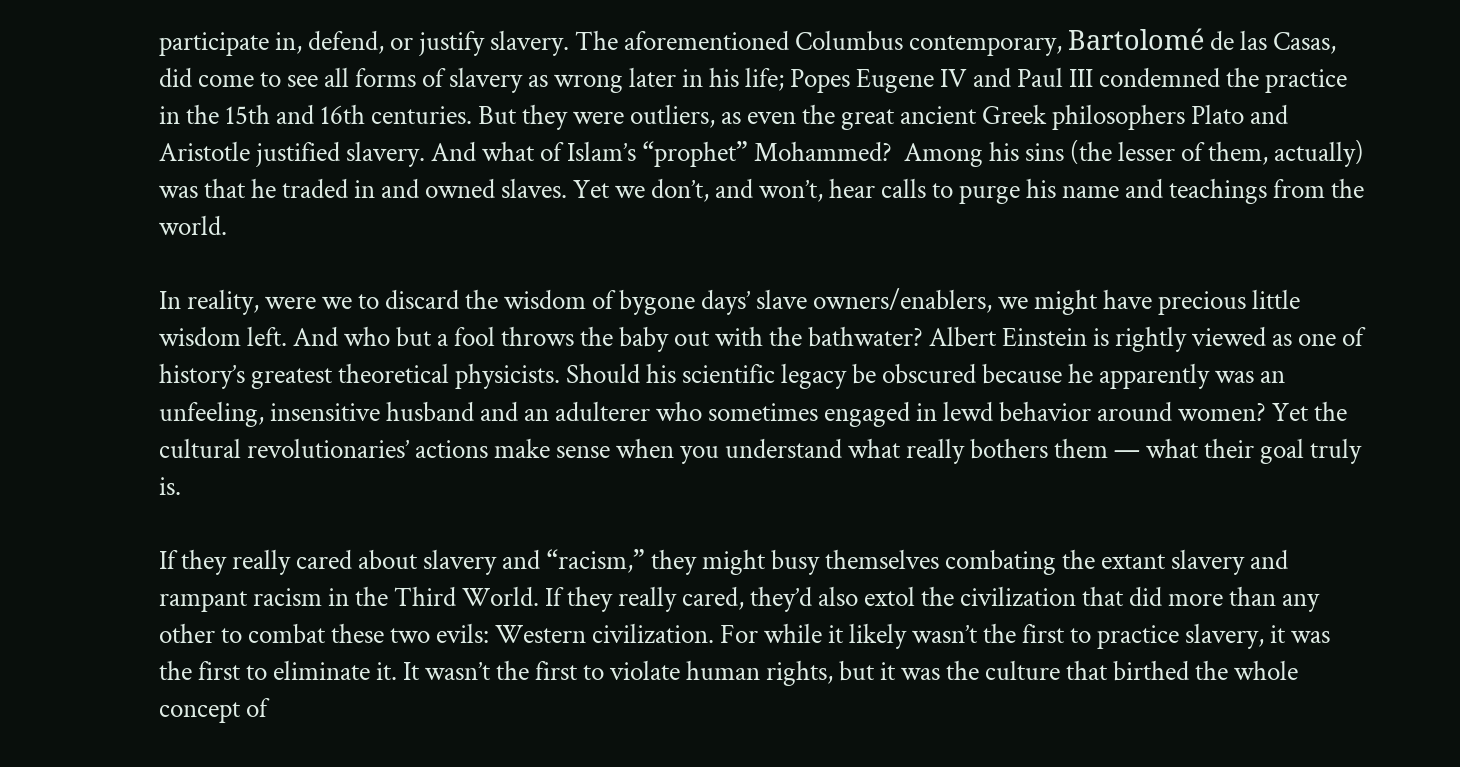participate in, defend, or justify slavery. The aforementioned Columbus contemporary, Bartolomé de las Casas, did come to see all forms of slavery as wrong later in his life; Popes Eugene IV and Paul III condemned the practice in the 15th and 16th centuries. But they were outliers, as even the great ancient Greek philosophers Plato and Aristotle justified slavery. And what of Islam’s “prophet” Mohammed?  Among his sins (the lesser of them, actually) was that he traded in and owned slaves. Yet we don’t, and won’t, hear calls to purge his name and teachings from the world.

In reality, were we to discard the wisdom of bygone days’ slave owners/enablers, we might have precious little wisdom left. And who but a fool throws the baby out with the bathwater? Albert Einstein is rightly viewed as one of history’s greatest theoretical physicists. Should his scientific legacy be obscured because he apparently was an unfeeling, insensitive husband and an adulterer who sometimes engaged in lewd behavior around women? Yet the cultural revolutionaries’ actions make sense when you understand what really bothers them — what their goal truly is.

If they really cared about slavery and “racism,” they might busy themselves combating the extant slavery and rampant racism in the Third World. If they really cared, they’d also extol the civilization that did more than any other to combat these two evils: Western civilization. For while it likely wasn’t the first to practice slavery, it was the first to eliminate it. It wasn’t the first to violate human rights, but it was the culture that birthed the whole concept of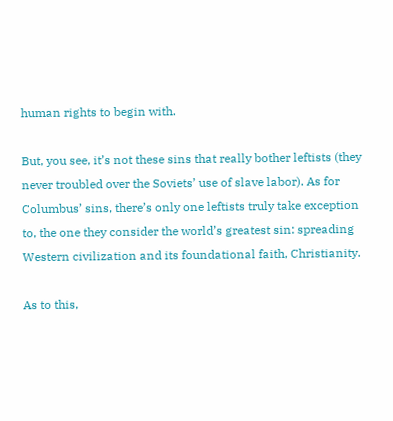human rights to begin with.

But, you see, it’s not these sins that really bother leftists (they never troubled over the Soviets’ use of slave labor). As for Columbus’ sins, there’s only one leftists truly take exception to, the one they consider the world’s greatest sin: spreading Western civilization and its foundational faith, Christianity.

As to this,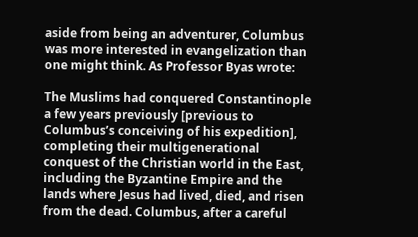aside from being an adventurer, Columbus was more interested in evangelization than one might think. As Professor Byas wrote:

The Muslims had conquered Constantinople a few years previously [previous to Columbus’s conceiving of his expedition], completing their multigenerational conquest of the Christian world in the East, including the Byzantine Empire and the lands where Jesus had lived, died, and risen from the dead. Columbus, after a careful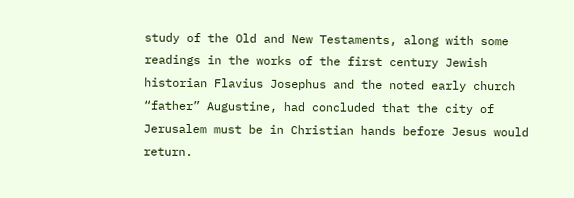study of the Old and New Testaments, along with some readings in the works of the first century Jewish historian Flavius Josephus and the noted early church “father” Augustine, had concluded that the city of Jerusalem must be in Christian hands before Jesus would return.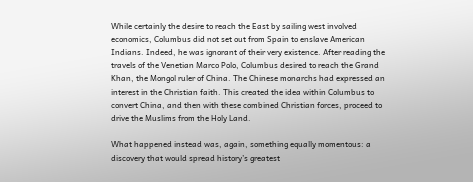While certainly the desire to reach the East by sailing west involved economics, Columbus did not set out from Spain to enslave American Indians. Indeed, he was ignorant of their very existence. After reading the travels of the Venetian Marco Polo, Columbus desired to reach the Grand Khan, the Mongol ruler of China. The Chinese monarchs had expressed an interest in the Christian faith. This created the idea within Columbus to convert China, and then with these combined Christian forces, proceed to drive the Muslims from the Holy Land.

What happened instead was, again, something equally momentous: a discovery that would spread history’s greatest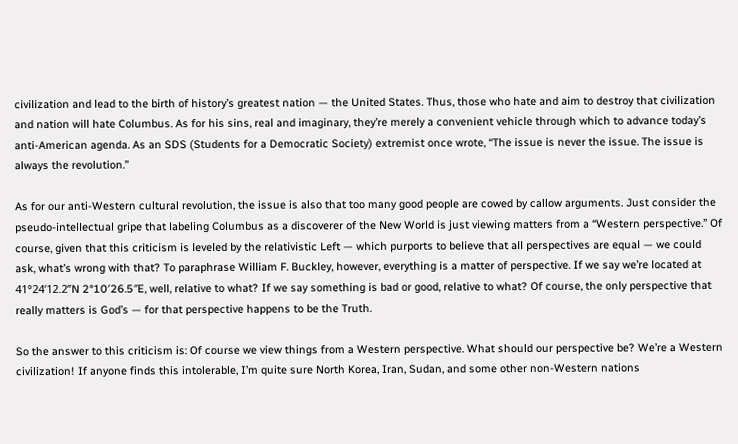civilization and lead to the birth of history’s greatest nation — the United States. Thus, those who hate and aim to destroy that civilization and nation will hate Columbus. As for his sins, real and imaginary, they’re merely a convenient vehicle through which to advance today’s anti-American agenda. As an SDS (Students for a Democratic Society) extremist once wrote, “The issue is never the issue. The issue is always the revolution.”

As for our anti-Western cultural revolution, the issue is also that too many good people are cowed by callow arguments. Just consider the pseudo-intellectual gripe that labeling Columbus as a discoverer of the New World is just viewing matters from a “Western perspective.” Of course, given that this criticism is leveled by the relativistic Left — which purports to believe that all perspectives are equal — we could ask, what’s wrong with that? To paraphrase William F. Buckley, however, everything is a matter of perspective. If we say we’re located at 41°24ʹ12.2ʺN 2°10′26.5″E, well, relative to what? If we say something is bad or good, relative to what? Of course, the only perspective that really matters is God’s — for that perspective happens to be the Truth.

So the answer to this criticism is: Of course we view things from a Western perspective. What should our perspective be? We’re a Western civilization! If anyone finds this intolerable, I’m quite sure North Korea, Iran, Sudan, and some other non-Western nations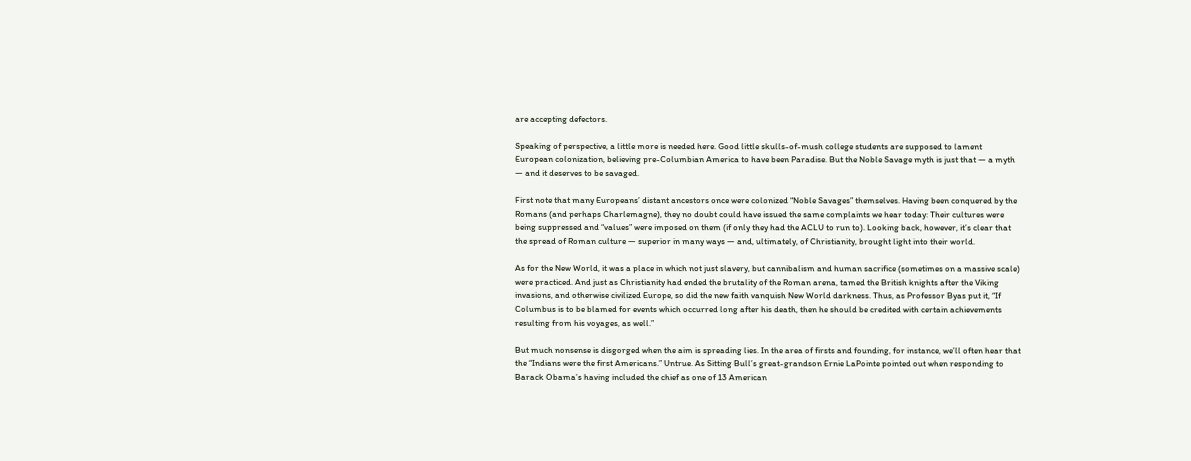are accepting defectors.

Speaking of perspective, a little more is needed here. Good little skulls-of-mush college students are supposed to lament European colonization, believing pre-Columbian America to have been Paradise. But the Noble Savage myth is just that — a myth — and it deserves to be savaged.

First note that many Europeans’ distant ancestors once were colonized “Noble Savages” themselves. Having been conquered by the Romans (and perhaps Charlemagne), they no doubt could have issued the same complaints we hear today: Their cultures were being suppressed and “values” were imposed on them (if only they had the ACLU to run to). Looking back, however, it’s clear that the spread of Roman culture — superior in many ways — and, ultimately, of Christianity, brought light into their world.

As for the New World, it was a place in which not just slavery, but cannibalism and human sacrifice (sometimes on a massive scale) were practiced. And just as Christianity had ended the brutality of the Roman arena, tamed the British knights after the Viking invasions, and otherwise civilized Europe, so did the new faith vanquish New World darkness. Thus, as Professor Byas put it, “If Columbus is to be blamed for events which occurred long after his death, then he should be credited with certain achievements resulting from his voyages, as well.”

But much nonsense is disgorged when the aim is spreading lies. In the area of firsts and founding, for instance, we’ll often hear that the “Indians were the first Americans.” Untrue. As Sitting Bull’s great-grandson Ernie LaPointe pointed out when responding to Barack Obama’s having included the chief as one of 13 American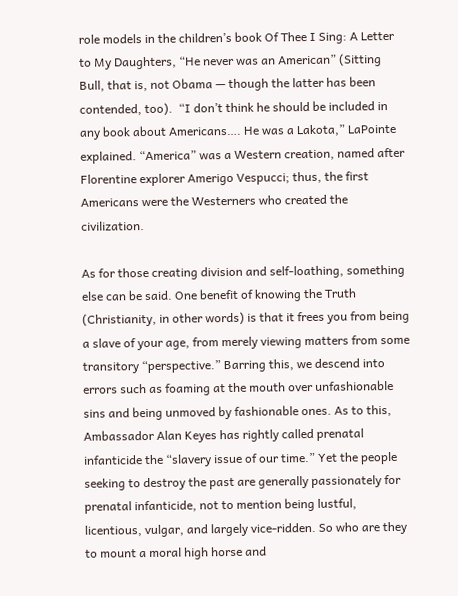role models in the children’s book Of Thee I Sing: A Letter to My Daughters, “He never was an American” (Sitting Bull, that is, not Obama — though the latter has been contended, too).  “I don’t think he should be included in any book about Americans…. He was a Lakota,” LaPointe explained. “America” was a Western creation, named after Florentine explorer Amerigo Vespucci; thus, the first Americans were the Westerners who created the civilization.

As for those creating division and self-loathing, something else can be said. One benefit of knowing the Truth (Christianity, in other words) is that it frees you from being a slave of your age, from merely viewing matters from some transitory “perspective.” Barring this, we descend into errors such as foaming at the mouth over unfashionable sins and being unmoved by fashionable ones. As to this, Ambassador Alan Keyes has rightly called prenatal infanticide the “slavery issue of our time.” Yet the people seeking to destroy the past are generally passionately for prenatal infanticide, not to mention being lustful, licentious, vulgar, and largely vice-ridden. So who are they to mount a moral high horse and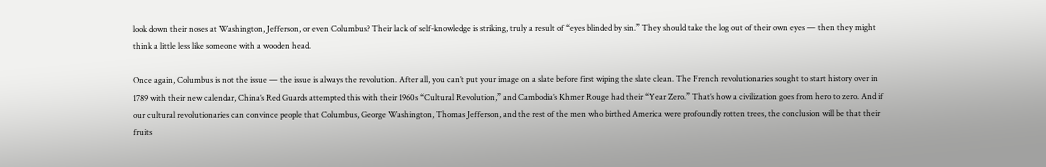look down their noses at Washington, Jefferson, or even Columbus? Their lack of self-knowledge is striking, truly a result of “eyes blinded by sin.” They should take the log out of their own eyes — then they might think a little less like someone with a wooden head.

Once again, Columbus is not the issue — the issue is always the revolution. After all, you can’t put your image on a slate before first wiping the slate clean. The French revolutionaries sought to start history over in 1789 with their new calendar, China’s Red Guards attempted this with their 1960s “Cultural Revolution,” and Cambodia’s Khmer Rouge had their “Year Zero.” That’s how a civilization goes from hero to zero. And if our cultural revolutionaries can convince people that Columbus, George Washington, Thomas Jefferson, and the rest of the men who birthed America were profoundly rotten trees, the conclusion will be that their fruits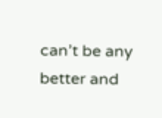can’t be any better and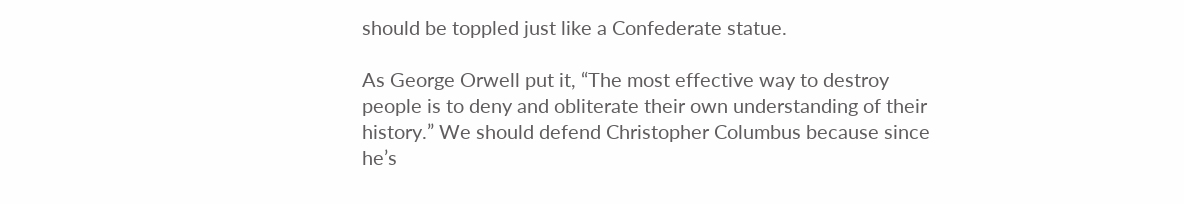should be toppled just like a Confederate statue.

As George Orwell put it, “The most effective way to destroy people is to deny and obliterate their own understanding of their history.” We should defend Christopher Columbus because since he’s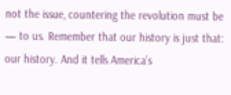not the issue, countering the revolution must be — to us. Remember that our history is just that: our history. And it tells America’s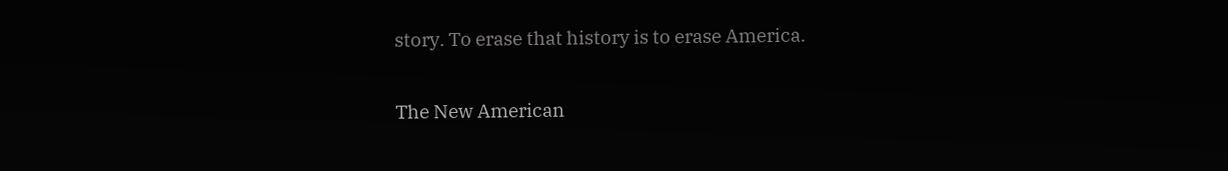story. To erase that history is to erase America.

The New American